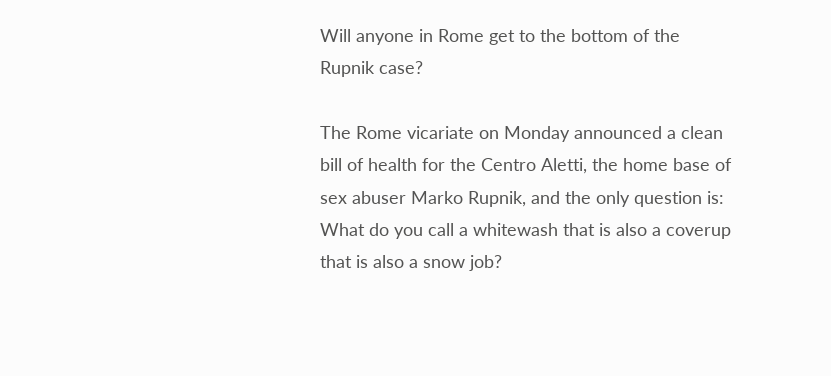Will anyone in Rome get to the bottom of the Rupnik case?

The Rome vicariate on Monday announced a clean bill of health for the Centro Aletti, the home base of sex abuser Marko Rupnik, and the only question is: What do you call a whitewash that is also a coverup that is also a snow job?